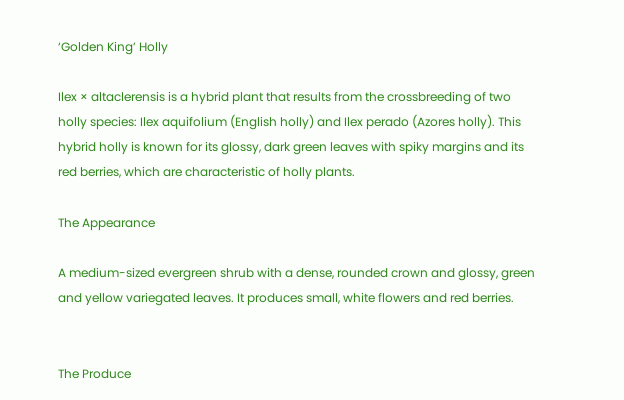‘Golden King’ Holly

Ilex × altaclerensis is a hybrid plant that results from the crossbreeding of two holly species: Ilex aquifolium (English holly) and Ilex perado (Azores holly). This hybrid holly is known for its glossy, dark green leaves with spiky margins and its red berries, which are characteristic of holly plants.

The Appearance

A medium-sized evergreen shrub with a dense, rounded crown and glossy, green and yellow variegated leaves. It produces small, white flowers and red berries.


The Produce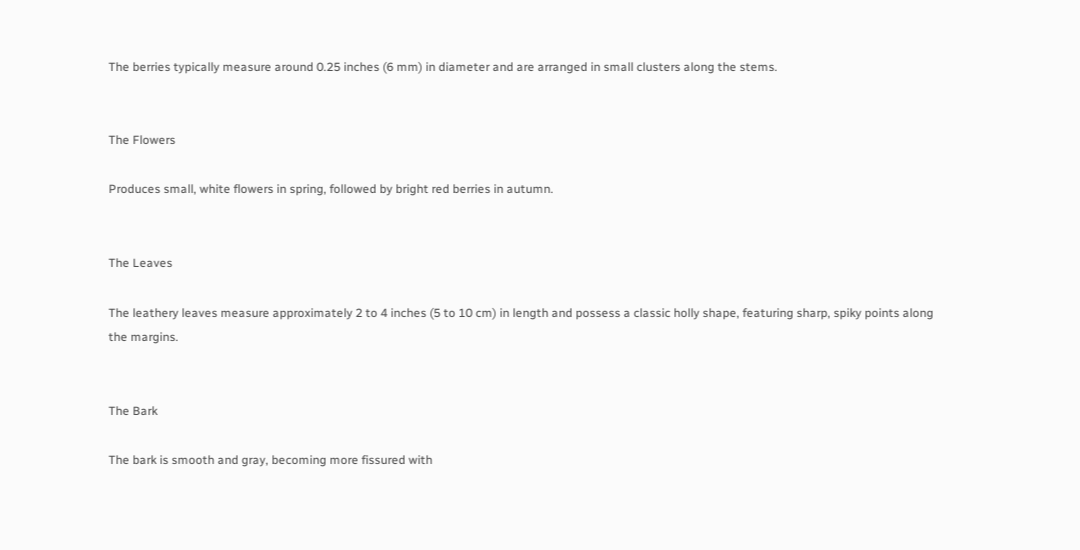The berries typically measure around 0.25 inches (6 mm) in diameter and are arranged in small clusters along the stems.


The Flowers

Produces small, white flowers in spring, followed by bright red berries in autumn.


The Leaves

The leathery leaves measure approximately 2 to 4 inches (5 to 10 cm) in length and possess a classic holly shape, featuring sharp, spiky points along the margins.


The Bark

The bark is smooth and gray, becoming more fissured with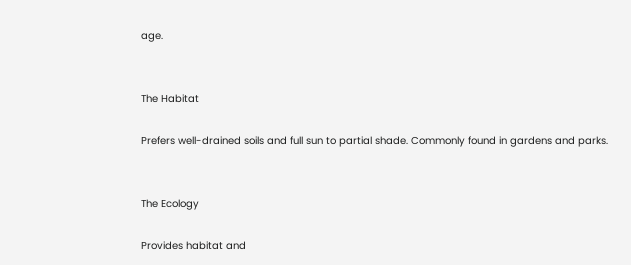age.


The Habitat

Prefers well-drained soils and full sun to partial shade. Commonly found in gardens and parks.


The Ecology

Provides habitat and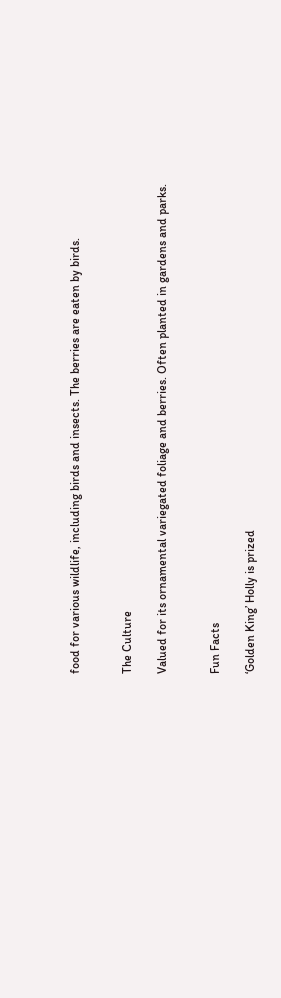food for various wildlife, including birds and insects. The berries are eaten by birds.


The Culture

Valued for its ornamental variegated foliage and berries. Often planted in gardens and parks.


Fun Facts

‘Golden King’ Holly is prized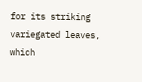for its striking variegated leaves, which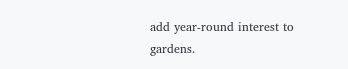add year-round interest to gardens.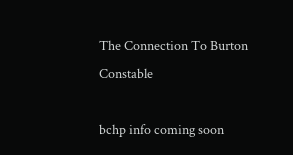The Connection To Burton Constable

bchp info coming soon